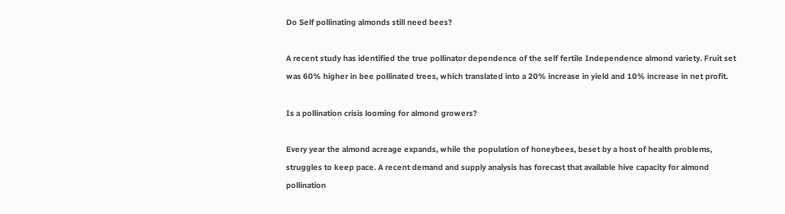Do Self pollinating almonds still need bees?

A recent study has identified the true pollinator dependence of the self fertile Independence almond variety. Fruit set was 60% higher in bee pollinated trees, which translated into a 20% increase in yield and 10% increase in net profit.

Is a pollination crisis looming for almond growers?

Every year the almond acreage expands, while the population of honeybees, beset by a host of health problems, struggles to keep pace. A recent demand and supply analysis has forecast that available hive capacity for almond pollination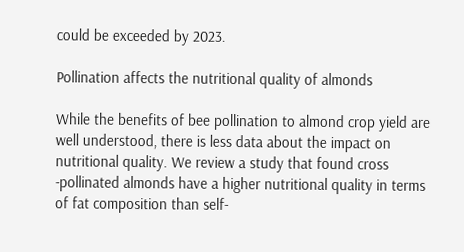could be exceeded by 2023.

Pollination affects the nutritional quality of almonds

While the benefits of bee pollination to almond crop yield are well understood, there is less data about the impact on nutritional quality. We review a study that found cross -pollinated almonds have a higher nutritional quality in terms of fat composition than self-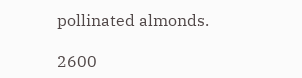pollinated almonds.

2600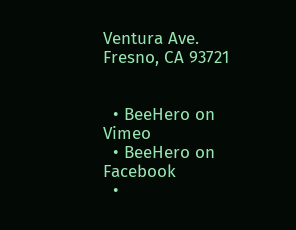Ventura Ave.
Fresno, CA 93721


  • BeeHero on Vimeo
  • BeeHero on Facebook
  •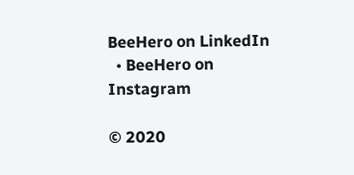BeeHero on LinkedIn
  • BeeHero on Instagram

© 2020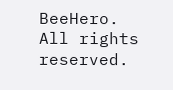BeeHero. All rights reserved.